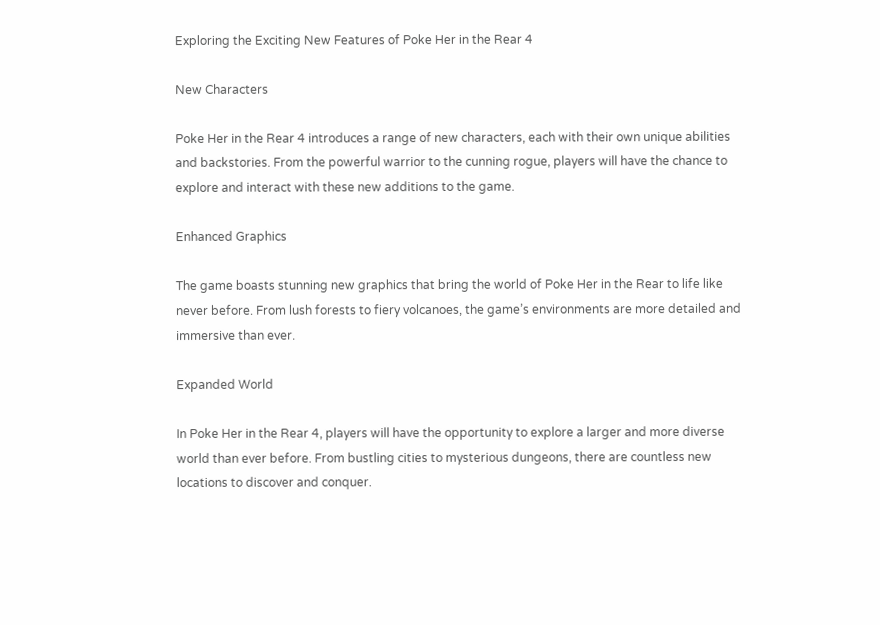Exploring the Exciting New Features of Poke Her in the Rear 4

New Characters

Poke Her in the Rear 4 introduces a range of new characters, each with their own unique abilities and backstories. From the powerful warrior to the cunning rogue, players will have the chance to explore and interact with these new additions to the game.

Enhanced Graphics

The game boasts stunning new graphics that bring the world of Poke Her in the Rear to life like never before. From lush forests to fiery volcanoes, the game’s environments are more detailed and immersive than ever.

Expanded World

In Poke Her in the Rear 4, players will have the opportunity to explore a larger and more diverse world than ever before. From bustling cities to mysterious dungeons, there are countless new locations to discover and conquer.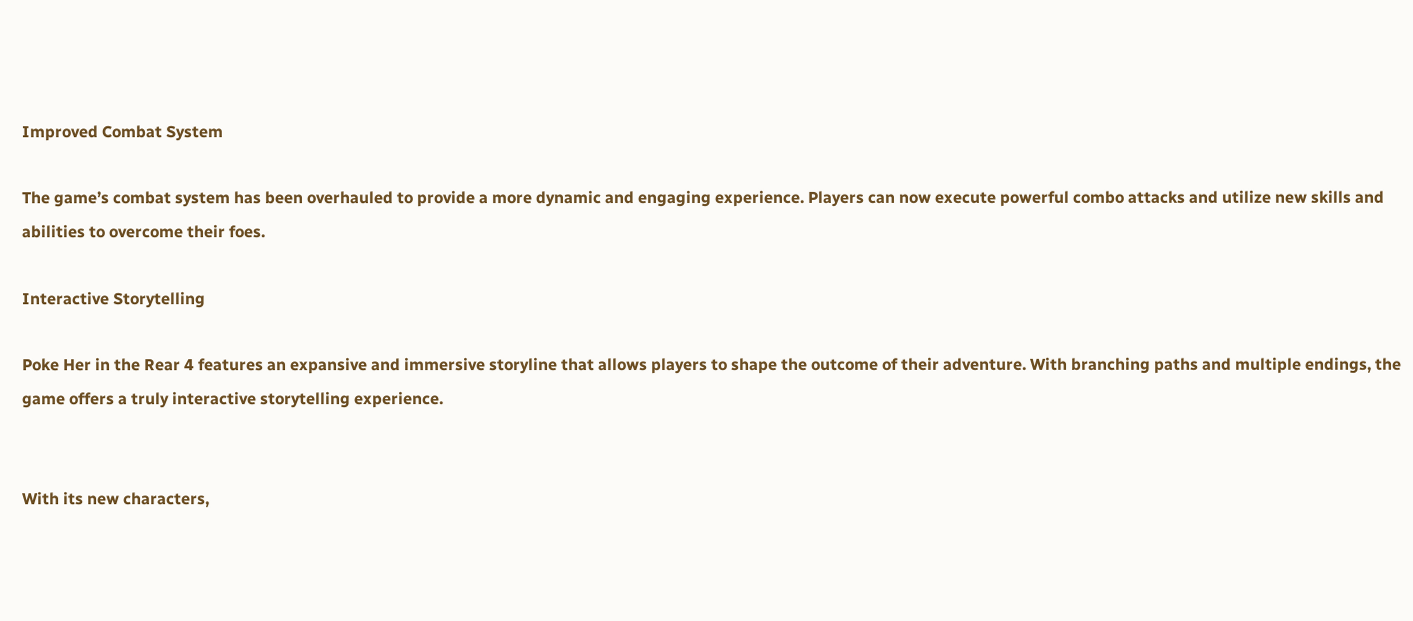Improved Combat System

The game’s combat system has been overhauled to provide a more dynamic and engaging experience. Players can now execute powerful combo attacks and utilize new skills and abilities to overcome their foes.

Interactive Storytelling

Poke Her in the Rear 4 features an expansive and immersive storyline that allows players to shape the outcome of their adventure. With branching paths and multiple endings, the game offers a truly interactive storytelling experience.


With its new characters,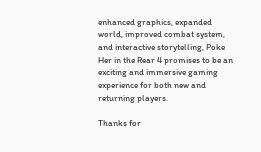enhanced graphics, expanded world, improved combat system, and interactive storytelling, Poke Her in the Rear 4 promises to be an exciting and immersive gaming experience for both new and returning players.

Thanks for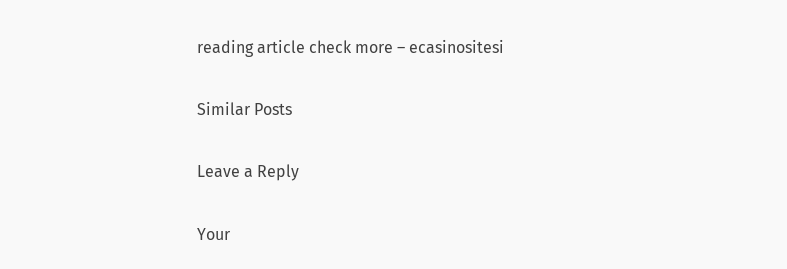reading article check more – ecasinositesi

Similar Posts

Leave a Reply

Your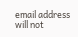email address will not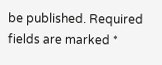be published. Required fields are marked *